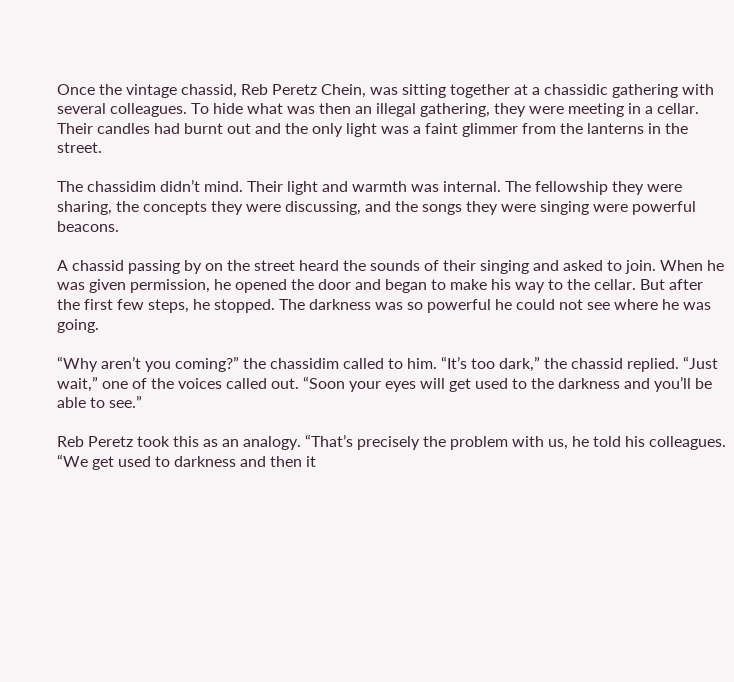Once the vintage chassid, Reb Peretz Chein, was sitting together at a chassidic gathering with several colleagues. To hide what was then an illegal gathering, they were meeting in a cellar. Their candles had burnt out and the only light was a faint glimmer from the lanterns in the street.

The chassidim didn’t mind. Their light and warmth was internal. The fellowship they were sharing, the concepts they were discussing, and the songs they were singing were powerful beacons.

A chassid passing by on the street heard the sounds of their singing and asked to join. When he was given permission, he opened the door and began to make his way to the cellar. But after the first few steps, he stopped. The darkness was so powerful he could not see where he was going.

“Why aren’t you coming?” the chassidim called to him. “It’s too dark,” the chassid replied. “Just wait,” one of the voices called out. “Soon your eyes will get used to the darkness and you’ll be able to see.”

Reb Peretz took this as an analogy. “That’s precisely the problem with us, he told his colleagues. “We get used to darkness and then it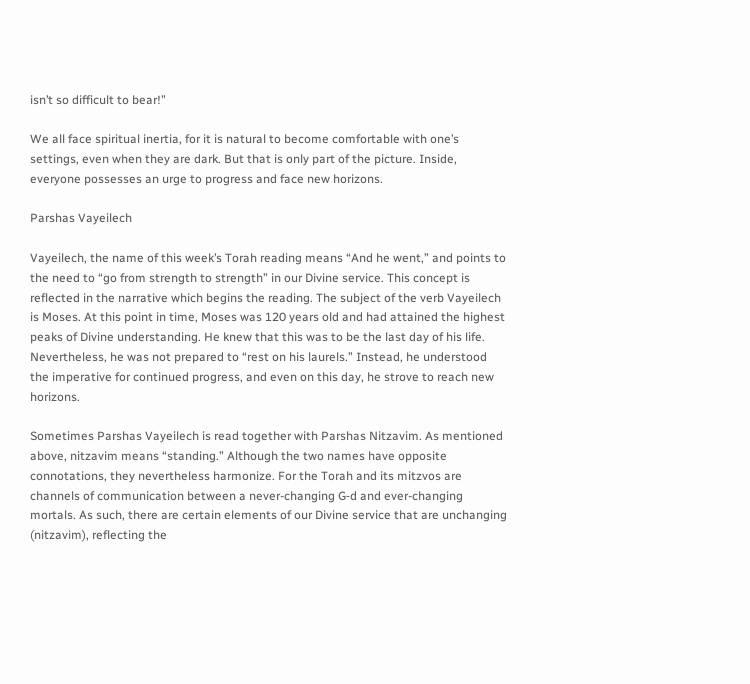isn’t so difficult to bear!”

We all face spiritual inertia, for it is natural to become comfortable with one’s settings, even when they are dark. But that is only part of the picture. Inside, everyone possesses an urge to progress and face new horizons.

Parshas Vayeilech

Vayeilech, the name of this week’s Torah reading means “And he went,” and points to the need to “go from strength to strength” in our Divine service. This concept is reflected in the narrative which begins the reading. The subject of the verb Vayeilech is Moses. At this point in time, Moses was 120 years old and had attained the highest peaks of Divine understanding. He knew that this was to be the last day of his life. Nevertheless, he was not prepared to “rest on his laurels.” Instead, he understood the imperative for continued progress, and even on this day, he strove to reach new horizons.

Sometimes Parshas Vayeilech is read together with Parshas Nitzavim. As mentioned above, nitzavim means “standing.” Although the two names have opposite connotations, they nevertheless harmonize. For the Torah and its mitzvos are channels of communication between a never-changing G‑d and ever-changing mortals. As such, there are certain elements of our Divine service that are unchanging (nitzavim), reflecting the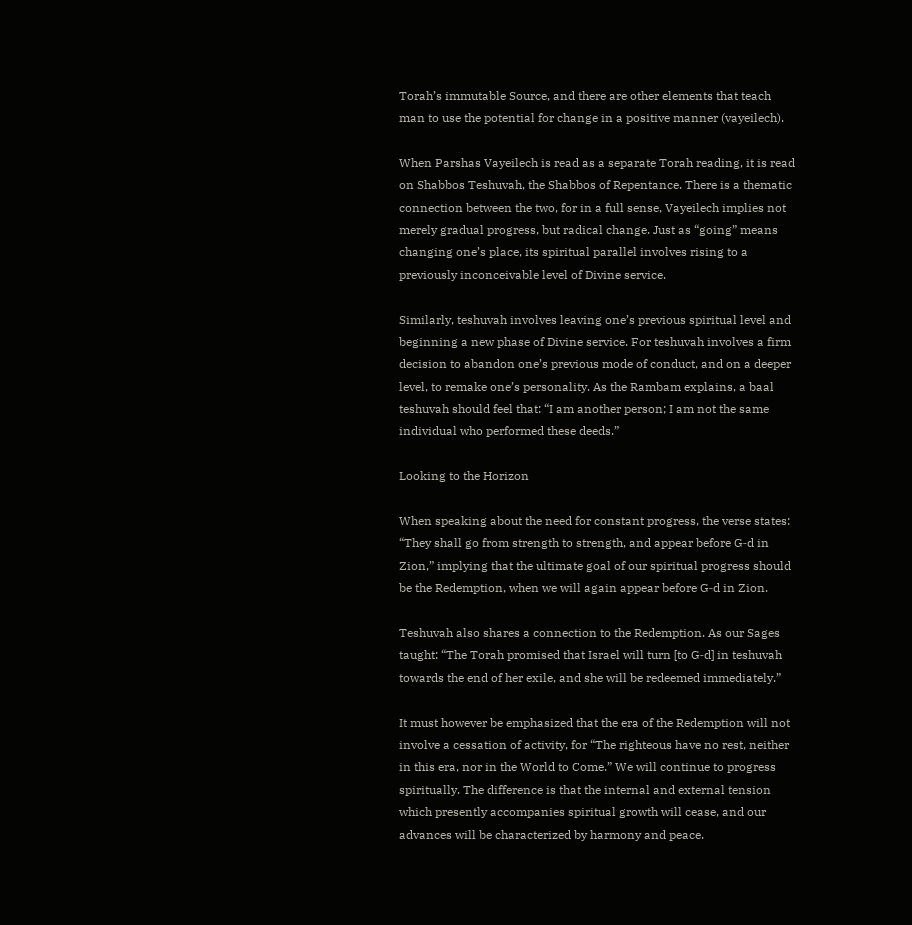Torah’s immutable Source, and there are other elements that teach man to use the potential for change in a positive manner (vayeilech).

When Parshas Vayeilech is read as a separate Torah reading, it is read on Shabbos Teshuvah, the Shabbos of Repentance. There is a thematic connection between the two, for in a full sense, Vayeilech implies not merely gradual progress, but radical change. Just as “going” means changing one’s place, its spiritual parallel involves rising to a previously inconceivable level of Divine service.

Similarly, teshuvah involves leaving one’s previous spiritual level and beginning a new phase of Divine service. For teshuvah involves a firm decision to abandon one’s previous mode of conduct, and on a deeper level, to remake one’s personality. As the Rambam explains, a baal teshuvah should feel that: “I am another person; I am not the same individual who performed these deeds.”

Looking to the Horizon

When speaking about the need for constant progress, the verse states: “They shall go from strength to strength, and appear before G‑d in Zion,” implying that the ultimate goal of our spiritual progress should be the Redemption, when we will again appear before G‑d in Zion.

Teshuvah also shares a connection to the Redemption. As our Sages taught: “The Torah promised that Israel will turn [to G‑d] in teshuvah towards the end of her exile, and she will be redeemed immediately.”

It must however be emphasized that the era of the Redemption will not involve a cessation of activity, for “The righteous have no rest, neither in this era, nor in the World to Come.” We will continue to progress spiritually. The difference is that the internal and external tension which presently accompanies spiritual growth will cease, and our advances will be characterized by harmony and peace.